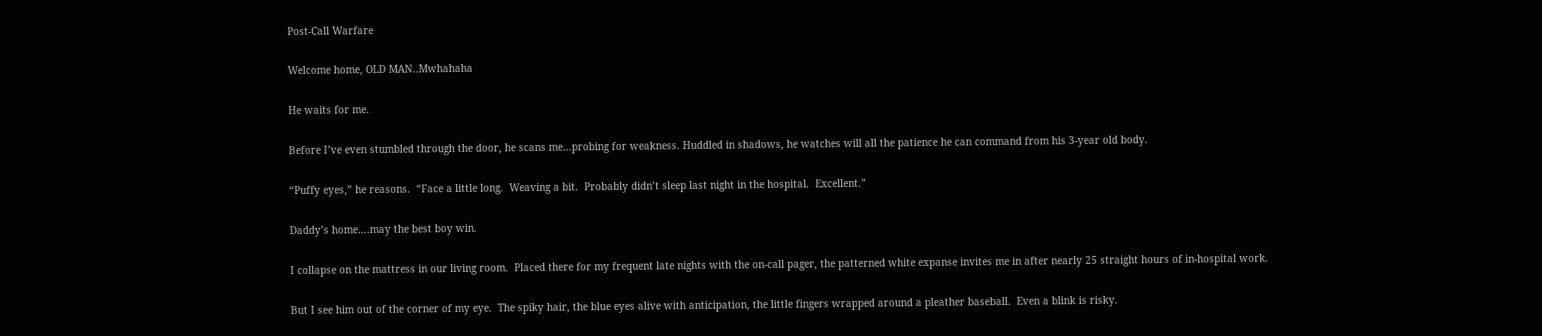Post-Call Warfare

Welcome home, OLD MAN..Mwhahaha

He waits for me.

Before I’ve even stumbled through the door, he scans me…probing for weakness. Huddled in shadows, he watches will all the patience he can command from his 3-year old body.

“Puffy eyes,” he reasons.  “Face a little long.  Weaving a bit.  Probably didn’t sleep last night in the hospital.  Excellent.”

Daddy’s home….may the best boy win.

I collapse on the mattress in our living room.  Placed there for my frequent late nights with the on-call pager, the patterned white expanse invites me in after nearly 25 straight hours of in-hospital work.

But I see him out of the corner of my eye.  The spiky hair, the blue eyes alive with anticipation, the little fingers wrapped around a pleather baseball.  Even a blink is risky.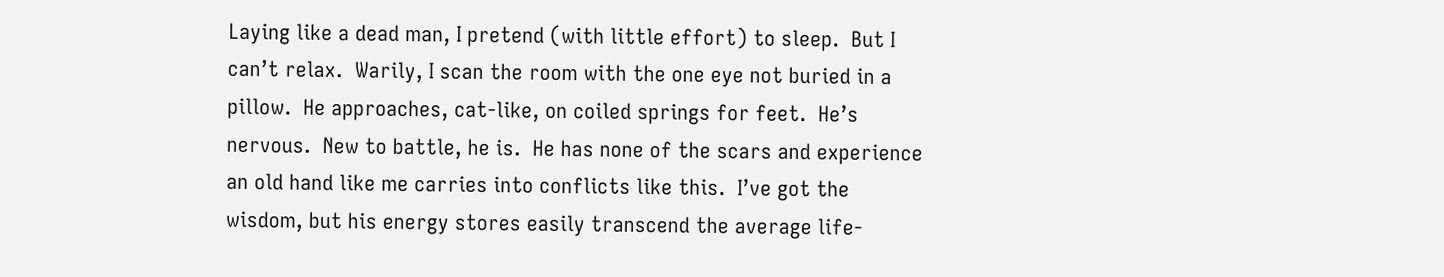Laying like a dead man, I pretend (with little effort) to sleep.  But I can’t relax.  Warily, I scan the room with the one eye not buried in a pillow.  He approaches, cat-like, on coiled springs for feet.  He’s nervous.  New to battle, he is.  He has none of the scars and experience an old hand like me carries into conflicts like this.  I’ve got the wisdom, but his energy stores easily transcend the average life-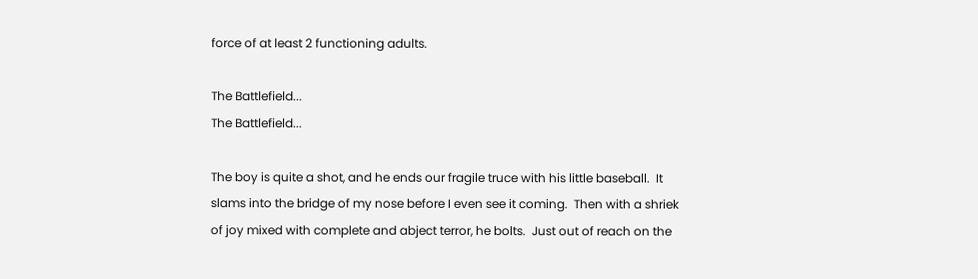force of at least 2 functioning adults.

The Battlefield...
The Battlefield...

The boy is quite a shot, and he ends our fragile truce with his little baseball.  It slams into the bridge of my nose before I even see it coming.  Then with a shriek of joy mixed with complete and abject terror, he bolts.  Just out of reach on the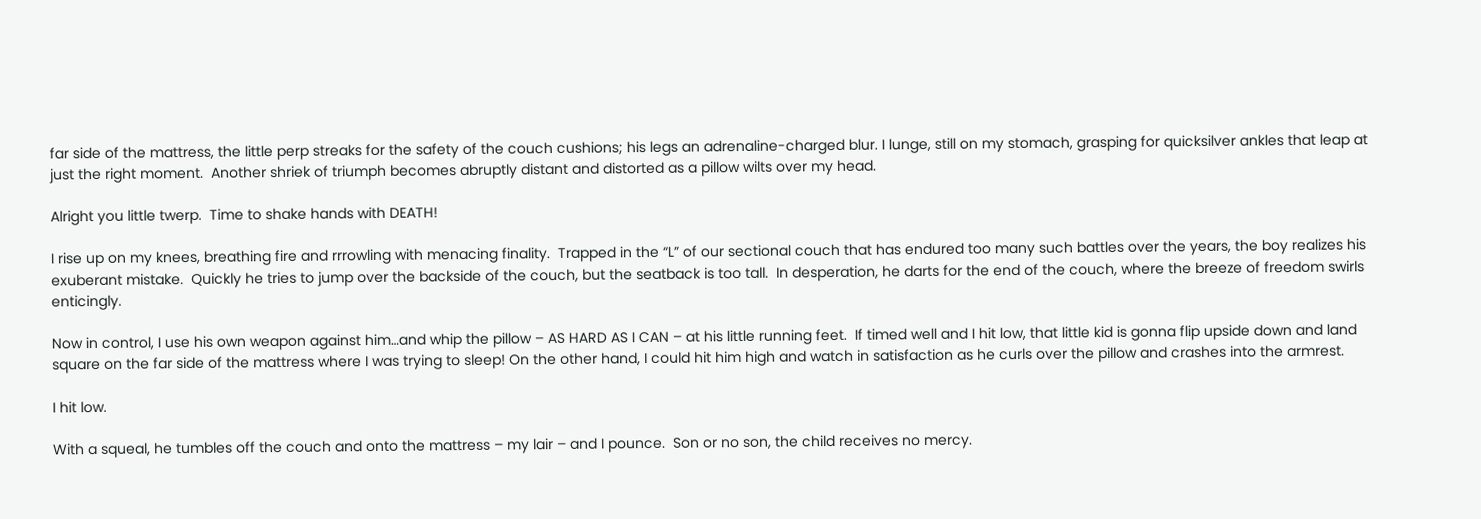far side of the mattress, the little perp streaks for the safety of the couch cushions; his legs an adrenaline-charged blur. I lunge, still on my stomach, grasping for quicksilver ankles that leap at just the right moment.  Another shriek of triumph becomes abruptly distant and distorted as a pillow wilts over my head.

Alright you little twerp.  Time to shake hands with DEATH!

I rise up on my knees, breathing fire and rrrowling with menacing finality.  Trapped in the “L” of our sectional couch that has endured too many such battles over the years, the boy realizes his exuberant mistake.  Quickly he tries to jump over the backside of the couch, but the seatback is too tall.  In desperation, he darts for the end of the couch, where the breeze of freedom swirls enticingly.

Now in control, I use his own weapon against him…and whip the pillow – AS HARD AS I CAN – at his little running feet.  If timed well and I hit low, that little kid is gonna flip upside down and land square on the far side of the mattress where I was trying to sleep! On the other hand, I could hit him high and watch in satisfaction as he curls over the pillow and crashes into the armrest.

I hit low.

With a squeal, he tumbles off the couch and onto the mattress – my lair – and I pounce.  Son or no son, the child receives no mercy.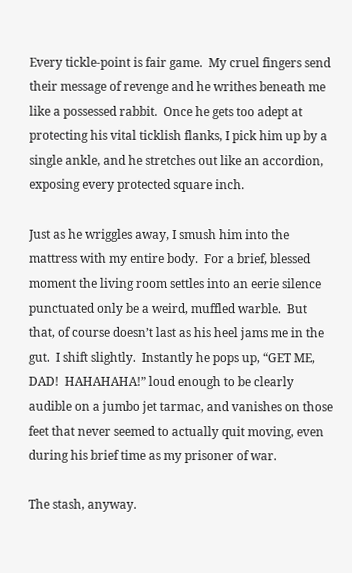Every tickle-point is fair game.  My cruel fingers send their message of revenge and he writhes beneath me like a possessed rabbit.  Once he gets too adept at protecting his vital ticklish flanks, I pick him up by a single ankle, and he stretches out like an accordion, exposing every protected square inch.

Just as he wriggles away, I smush him into the mattress with my entire body.  For a brief, blessed moment the living room settles into an eerie silence punctuated only be a weird, muffled warble.  But that, of course doesn’t last as his heel jams me in the gut.  I shift slightly.  Instantly he pops up, “GET ME, DAD!  HAHAHAHA!” loud enough to be clearly audible on a jumbo jet tarmac, and vanishes on those feet that never seemed to actually quit moving, even during his brief time as my prisoner of war.

The stash, anyway.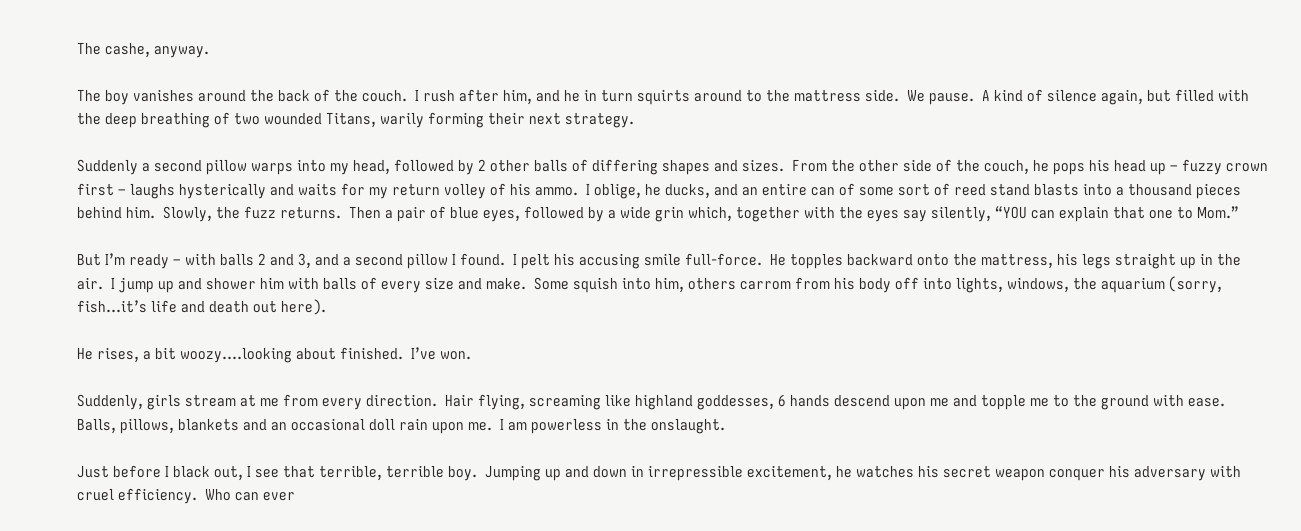The cashe, anyway.

The boy vanishes around the back of the couch.  I rush after him, and he in turn squirts around to the mattress side.  We pause.  A kind of silence again, but filled with the deep breathing of two wounded Titans, warily forming their next strategy.

Suddenly a second pillow warps into my head, followed by 2 other balls of differing shapes and sizes.  From the other side of the couch, he pops his head up – fuzzy crown first – laughs hysterically and waits for my return volley of his ammo.  I oblige, he ducks, and an entire can of some sort of reed stand blasts into a thousand pieces behind him.  Slowly, the fuzz returns.  Then a pair of blue eyes, followed by a wide grin which, together with the eyes say silently, “YOU can explain that one to Mom.”

But I’m ready – with balls 2 and 3, and a second pillow I found.  I pelt his accusing smile full-force.  He topples backward onto the mattress, his legs straight up in the air.  I jump up and shower him with balls of every size and make.  Some squish into him, others carrom from his body off into lights, windows, the aquarium (sorry, fish…it’s life and death out here).

He rises, a bit woozy….looking about finished.  I’ve won.

Suddenly, girls stream at me from every direction.  Hair flying, screaming like highland goddesses, 6 hands descend upon me and topple me to the ground with ease.  Balls, pillows, blankets and an occasional doll rain upon me.  I am powerless in the onslaught.

Just before I black out, I see that terrible, terrible boy.  Jumping up and down in irrepressible excitement, he watches his secret weapon conquer his adversary with cruel efficiency.  Who can ever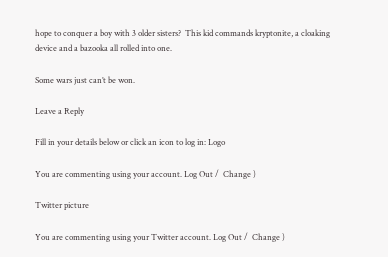hope to conquer a boy with 3 older sisters?  This kid commands kryptonite, a cloaking device and a bazooka all rolled into one.

Some wars just can’t be won.

Leave a Reply

Fill in your details below or click an icon to log in: Logo

You are commenting using your account. Log Out /  Change )

Twitter picture

You are commenting using your Twitter account. Log Out /  Change )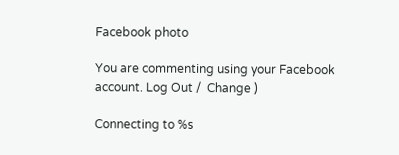Facebook photo

You are commenting using your Facebook account. Log Out /  Change )

Connecting to %s